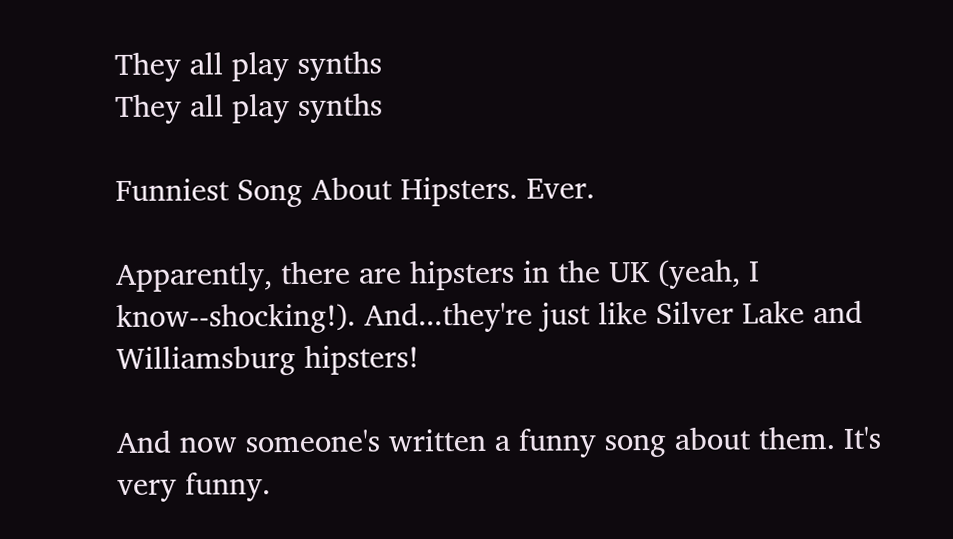They all play synths
They all play synths

Funniest Song About Hipsters. Ever.

Apparently, there are hipsters in the UK (yeah, I know--shocking!). And...they're just like Silver Lake and Williamsburg hipsters!

And now someone's written a funny song about them. It's very funny.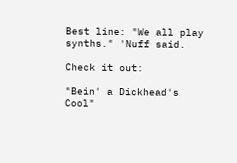Best line: "We all play synths." 'Nuff said.

Check it out:

"Bein' a Dickhead's Cool"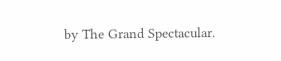by The Grand Spectacular.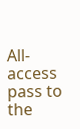All-access pass to the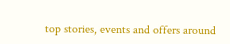top stories, events and offers around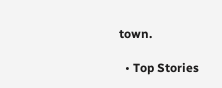town.

  • Top Stories